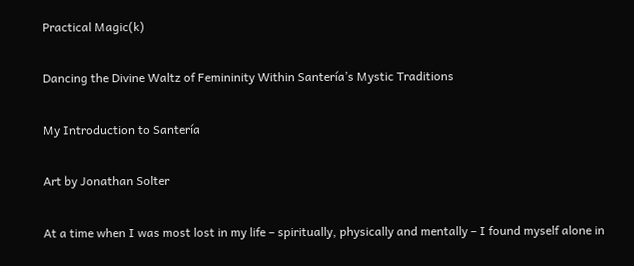Practical Magic(k)

Dancing the Divine Waltz of Femininity Within Santería’s Mystic Traditions

My Introduction to Santería

Art by Jonathan Solter

At a time when I was most lost in my life – spiritually, physically and mentally – I found myself alone in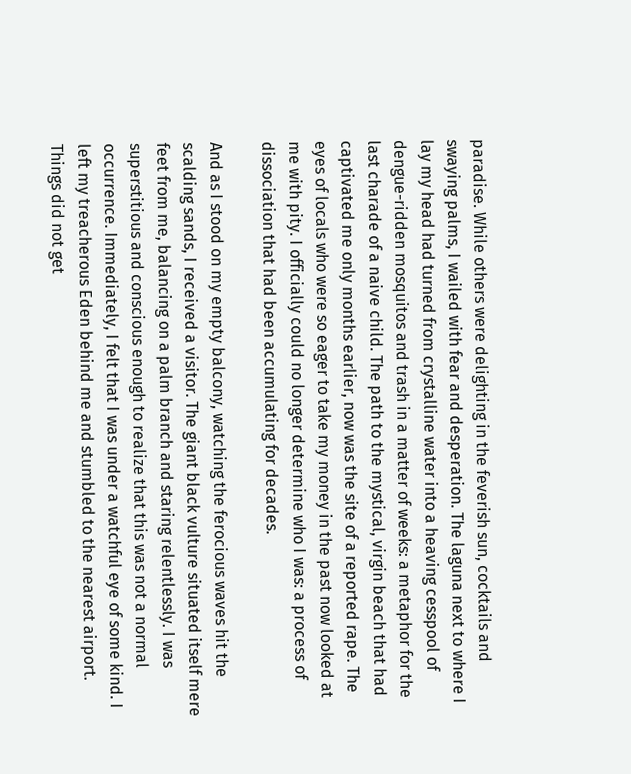paradise. While others were delighting in the feverish sun, cocktails and swaying palms, I wailed with fear and desperation. The laguna next to where I lay my head had turned from crystalline water into a heaving cesspool of dengue-ridden mosquitos and trash in a matter of weeks: a metaphor for the last charade of a naive child. The path to the mystical, virgin beach that had captivated me only months earlier, now was the site of a reported rape. The eyes of locals who were so eager to take my money in the past now looked at me with pity. I officially could no longer determine who I was: a process of dissociation that had been accumulating for decades.

And as I stood on my empty balcony, watching the ferocious waves hit the scalding sands, I received a visitor. The giant black vulture situated itself mere feet from me, balancing on a palm branch and staring relentlessly. I was superstitious and conscious enough to realize that this was not a normal occurrence. Immediately, I felt that I was under a watchful eye of some kind. I left my treacherous Eden behind me and stumbled to the nearest airport. Things did not get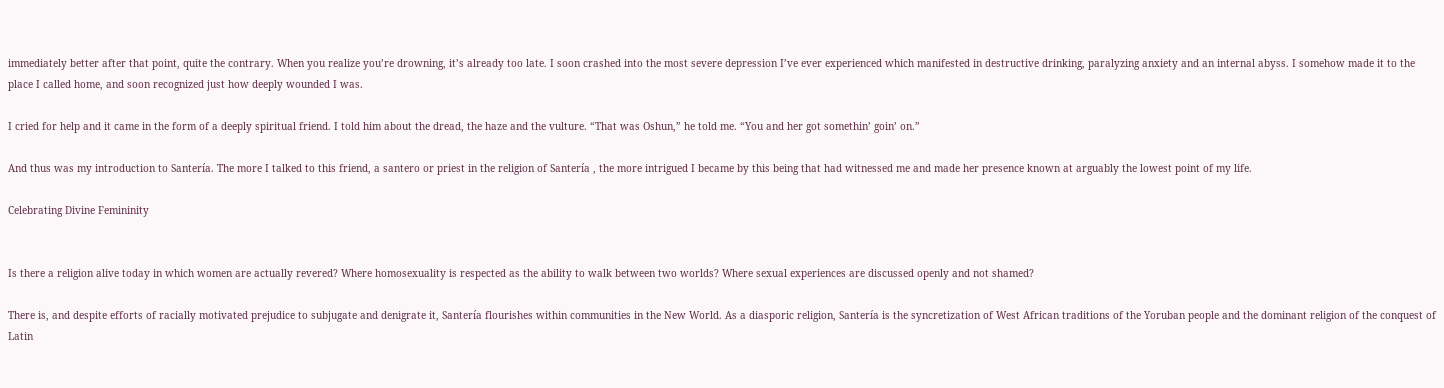immediately better after that point, quite the contrary. When you realize you’re drowning, it’s already too late. I soon crashed into the most severe depression I’ve ever experienced which manifested in destructive drinking, paralyzing anxiety and an internal abyss. I somehow made it to the place I called home, and soon recognized just how deeply wounded I was.

I cried for help and it came in the form of a deeply spiritual friend. I told him about the dread, the haze and the vulture. “That was Oshun,” he told me. “You and her got somethin’ goin’ on.”

And thus was my introduction to Santería. The more I talked to this friend, a santero or priest in the religion of Santería , the more intrigued I became by this being that had witnessed me and made her presence known at arguably the lowest point of my life.

Celebrating Divine Femininity


Is there a religion alive today in which women are actually revered? Where homosexuality is respected as the ability to walk between two worlds? Where sexual experiences are discussed openly and not shamed?

There is, and despite efforts of racially motivated prejudice to subjugate and denigrate it, Santería flourishes within communities in the New World. As a diasporic religion, Santería is the syncretization of West African traditions of the Yoruban people and the dominant religion of the conquest of Latin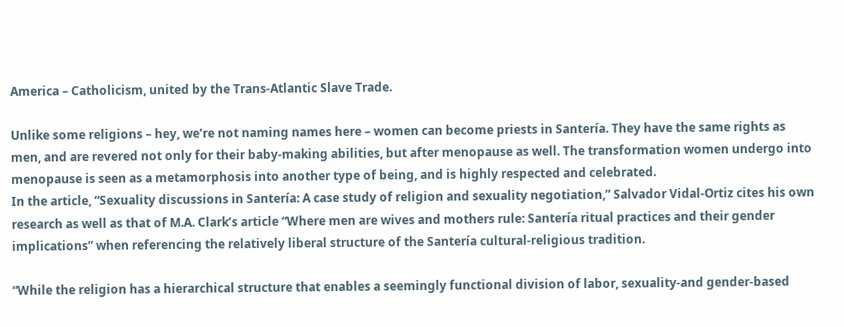America – Catholicism, united by the Trans-Atlantic Slave Trade.

Unlike some religions – hey, we’re not naming names here – women can become priests in Santería. They have the same rights as men, and are revered not only for their baby-making abilities, but after menopause as well. The transformation women undergo into menopause is seen as a metamorphosis into another type of being, and is highly respected and celebrated.
In the article, “Sexuality discussions in Santería: A case study of religion and sexuality negotiation,” Salvador Vidal-Ortiz cites his own research as well as that of M.A. Clark’s article “Where men are wives and mothers rule: Santería ritual practices and their gender implications” when referencing the relatively liberal structure of the Santería cultural-religious tradition.

“While the religion has a hierarchical structure that enables a seemingly functional division of labor, sexuality-and gender-based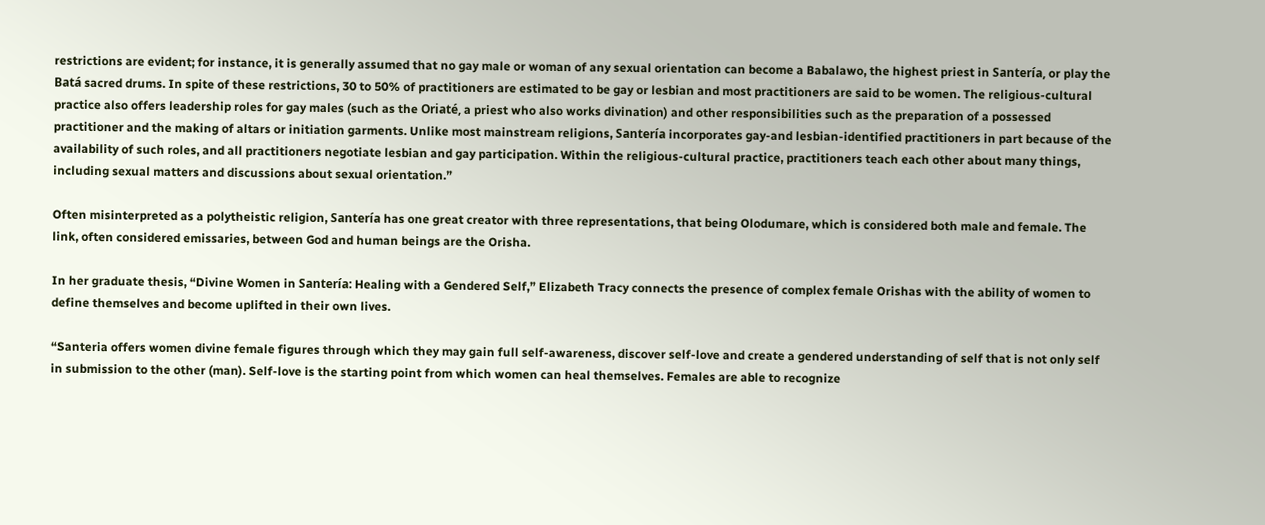restrictions are evident; for instance, it is generally assumed that no gay male or woman of any sexual orientation can become a Babalawo, the highest priest in Santería, or play the Batá sacred drums. In spite of these restrictions, 30 to 50% of practitioners are estimated to be gay or lesbian and most practitioners are said to be women. The religious-cultural practice also offers leadership roles for gay males (such as the Oriaté, a priest who also works divination) and other responsibilities such as the preparation of a possessed practitioner and the making of altars or initiation garments. Unlike most mainstream religions, Santería incorporates gay-and lesbian-identified practitioners in part because of the availability of such roles, and all practitioners negotiate lesbian and gay participation. Within the religious-cultural practice, practitioners teach each other about many things, including sexual matters and discussions about sexual orientation.”

Often misinterpreted as a polytheistic religion, Santería has one great creator with three representations, that being Olodumare, which is considered both male and female. The link, often considered emissaries, between God and human beings are the Orisha.

In her graduate thesis, “Divine Women in Santería: Healing with a Gendered Self,” Elizabeth Tracy connects the presence of complex female Orishas with the ability of women to define themselves and become uplifted in their own lives.

“Santeria offers women divine female figures through which they may gain full self-awareness, discover self-love and create a gendered understanding of self that is not only self in submission to the other (man). Self-love is the starting point from which women can heal themselves. Females are able to recognize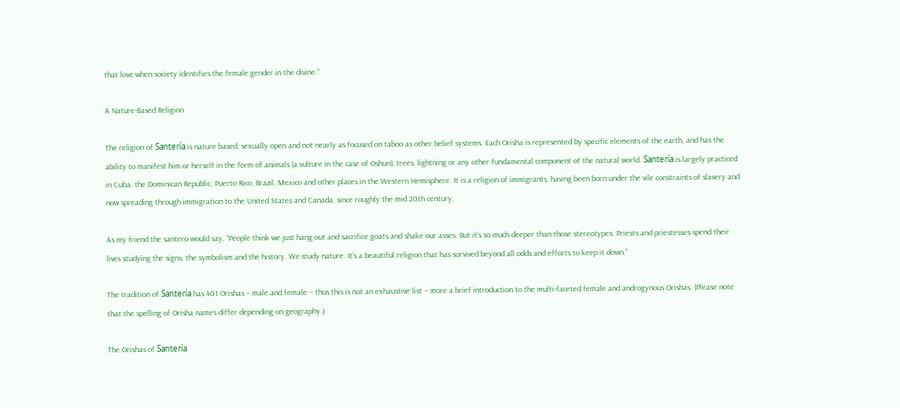that love when society identifies the female gender in the divine.”

A Nature-Based Religion

The religion of Santería is nature based, sexually open and not nearly as focused on taboo as other belief systems. Each Orisha is represented by specific elements of the earth, and has the ability to manifest him or herself in the form of animals (a vulture in the case of Oshun), trees, lightning or any other fundamental component of the natural world. Santería is largely practiced in Cuba, the Dominican Republic, Puerto Rico, Brazil, Mexico and other places in the Western Hemisphere. It is a religion of immigrants, having been born under the vile constraints of slavery and now spreading through immigration to the United States and Canada, since roughly the mid 20th century.

As my friend the santero would say, “People think we just hang out and sacrifice goats and shake our asses. But it’s so much deeper than those stereotypes. Priests and priestesses spend their lives studying the signs, the symbolism and the history. We study nature. It’s a beautiful religion that has survived beyond all odds and efforts to keep it down.”

The tradition of Santería has 401 Orishas – male and female – thus this is not an exhaustive list – more a brief introduction to the multi-faceted female and androgynous Orishas. (Please note that the spelling of Orisha names differ depending on geography.)

The Orishas of Santería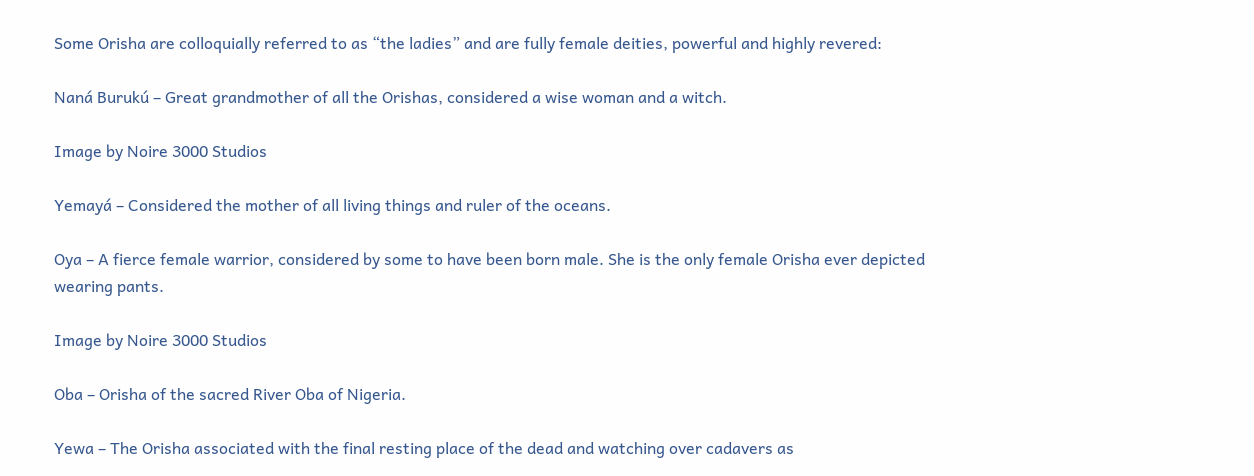Some Orisha are colloquially referred to as “the ladies” and are fully female deities, powerful and highly revered:

Naná Burukú – Great grandmother of all the Orishas, considered a wise woman and a witch.

Image by Noire 3000 Studios

Yemayá – Considered the mother of all living things and ruler of the oceans.

Oya – A fierce female warrior, considered by some to have been born male. She is the only female Orisha ever depicted wearing pants.

Image by Noire 3000 Studios

Oba – Orisha of the sacred River Oba of Nigeria.

Yewa – The Orisha associated with the final resting place of the dead and watching over cadavers as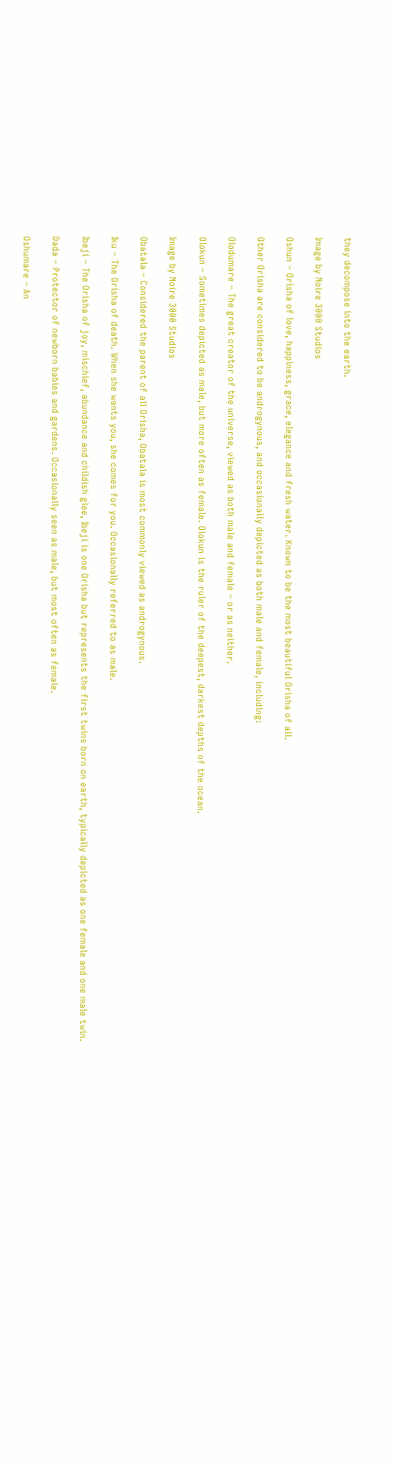they decompose into the earth.

Image by Noire 3000 Studios

Oshun – Orisha of love, happiness, grace, elegance and fresh water. Known to be the most beautiful Orisha of all.

Other Orisha are considered to be androgynous, and occasionally depicted as both male and female, including:

Olodumare – The great creator of the universe, viewed as both male and female – or as neither.

Olokun – Sometimes depicted as male, but more often as female. Olokun is the ruler of the deepest, darkest depths of the ocean.

Image by Noire 3000 Studios

Obatala – Considered the parent of all Orisha, Obatala is most commonly viewed as androgynous.

Iku – The Orisha of death. When she wants you, she comes for you. Occasionally referred to as male.

Ibeji – The Orisha of joy, mischief, abundance and childish glee, Ibeji is one Orisha but represents the first twins born on earth, typically depicted as one female and one male twin.

Dada – Protector of newborn babies and gardens. Occasionally seen as male, but most often as female.

Oshumare – An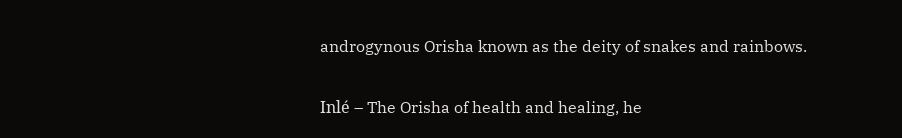androgynous Orisha known as the deity of snakes and rainbows.

Inlé – The Orisha of health and healing, he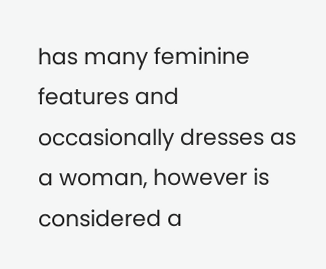has many feminine features and occasionally dresses as a woman, however is considered a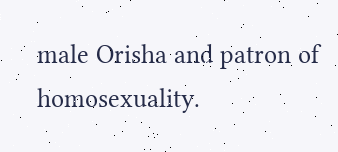male Orisha and patron of homosexuality.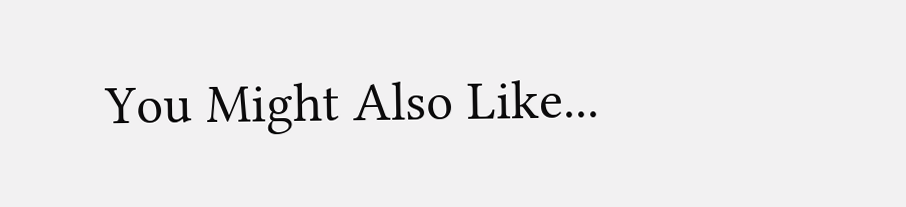You Might Also Like...